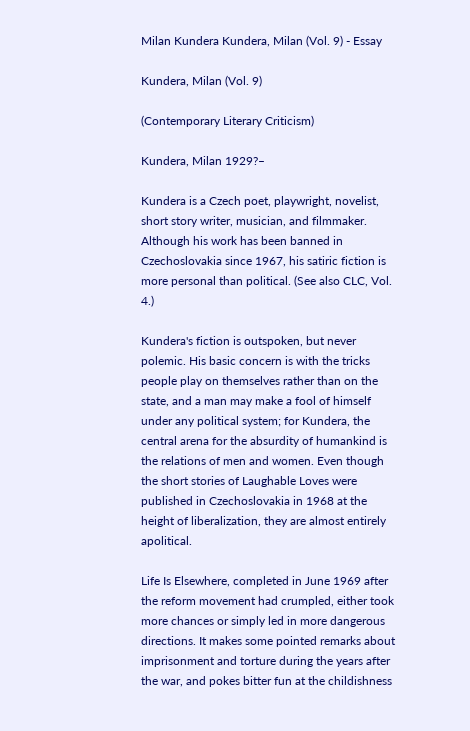Milan Kundera Kundera, Milan (Vol. 9) - Essay

Kundera, Milan (Vol. 9)

(Contemporary Literary Criticism)

Kundera, Milan 1929?–

Kundera is a Czech poet, playwright, novelist, short story writer, musician, and filmmaker. Although his work has been banned in Czechoslovakia since 1967, his satiric fiction is more personal than political. (See also CLC, Vol. 4.)

Kundera's fiction is outspoken, but never polemic. His basic concern is with the tricks people play on themselves rather than on the state, and a man may make a fool of himself under any political system; for Kundera, the central arena for the absurdity of humankind is the relations of men and women. Even though the short stories of Laughable Loves were published in Czechoslovakia in 1968 at the height of liberalization, they are almost entirely apolitical.

Life Is Elsewhere, completed in June 1969 after the reform movement had crumpled, either took more chances or simply led in more dangerous directions. It makes some pointed remarks about imprisonment and torture during the years after the war, and pokes bitter fun at the childishness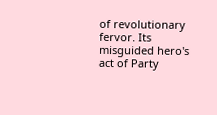of revolutionary fervor. Its misguided hero's act of Party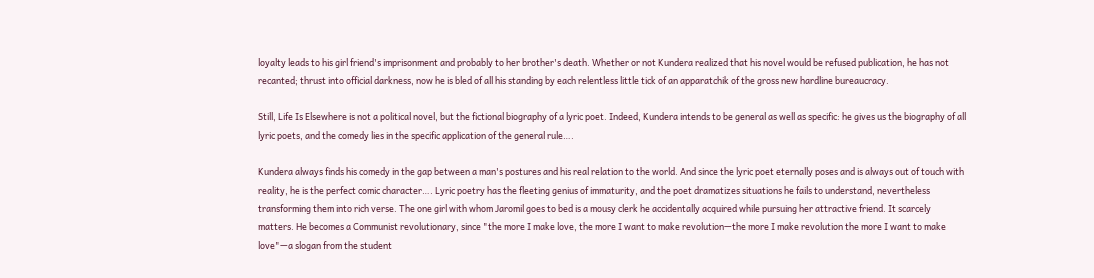loyalty leads to his girl friend's imprisonment and probably to her brother's death. Whether or not Kundera realized that his novel would be refused publication, he has not recanted; thrust into official darkness, now he is bled of all his standing by each relentless little tick of an apparatchik of the gross new hardline bureaucracy.

Still, Life Is Elsewhere is not a political novel, but the fictional biography of a lyric poet. Indeed, Kundera intends to be general as well as specific: he gives us the biography of all lyric poets, and the comedy lies in the specific application of the general rule….

Kundera always finds his comedy in the gap between a man's postures and his real relation to the world. And since the lyric poet eternally poses and is always out of touch with reality, he is the perfect comic character…. Lyric poetry has the fleeting genius of immaturity, and the poet dramatizes situations he fails to understand, nevertheless transforming them into rich verse. The one girl with whom Jaromil goes to bed is a mousy clerk he accidentally acquired while pursuing her attractive friend. It scarcely matters. He becomes a Communist revolutionary, since "the more I make love, the more I want to make revolution—the more I make revolution the more I want to make love"—a slogan from the student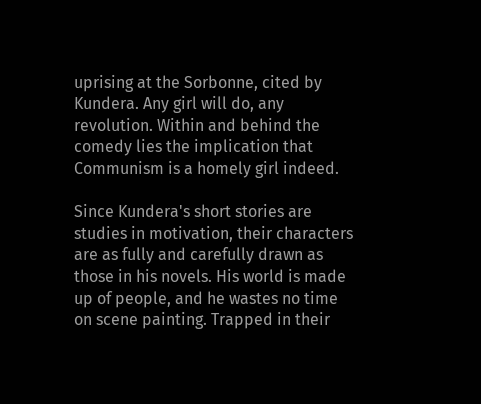uprising at the Sorbonne, cited by Kundera. Any girl will do, any revolution. Within and behind the comedy lies the implication that Communism is a homely girl indeed.

Since Kundera's short stories are studies in motivation, their characters are as fully and carefully drawn as those in his novels. His world is made up of people, and he wastes no time on scene painting. Trapped in their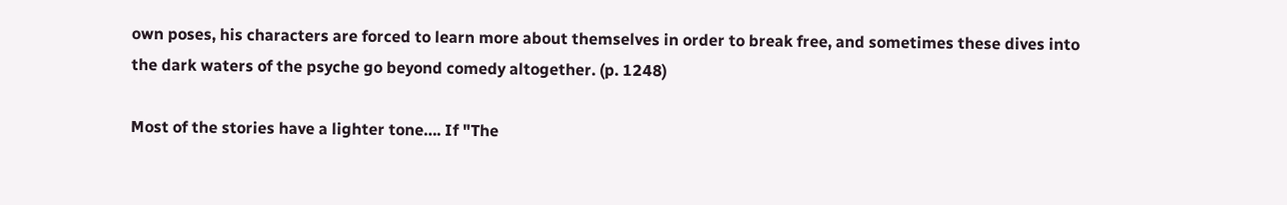own poses, his characters are forced to learn more about themselves in order to break free, and sometimes these dives into the dark waters of the psyche go beyond comedy altogether. (p. 1248)

Most of the stories have a lighter tone…. If "The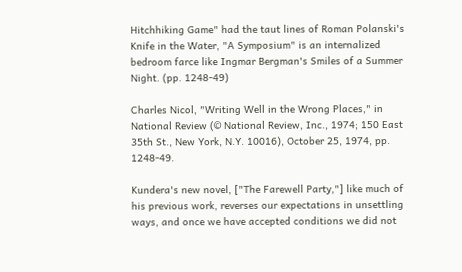Hitchhiking Game" had the taut lines of Roman Polanski's Knife in the Water, "A Symposium" is an internalized bedroom farce like Ingmar Bergman's Smiles of a Summer Night. (pp. 1248-49)

Charles Nicol, "Writing Well in the Wrong Places," in National Review (© National Review, Inc., 1974; 150 East 35th St., New York, N.Y. 10016), October 25, 1974, pp. 1248-49.

Kundera's new novel, ["The Farewell Party,"] like much of his previous work, reverses our expectations in unsettling ways, and once we have accepted conditions we did not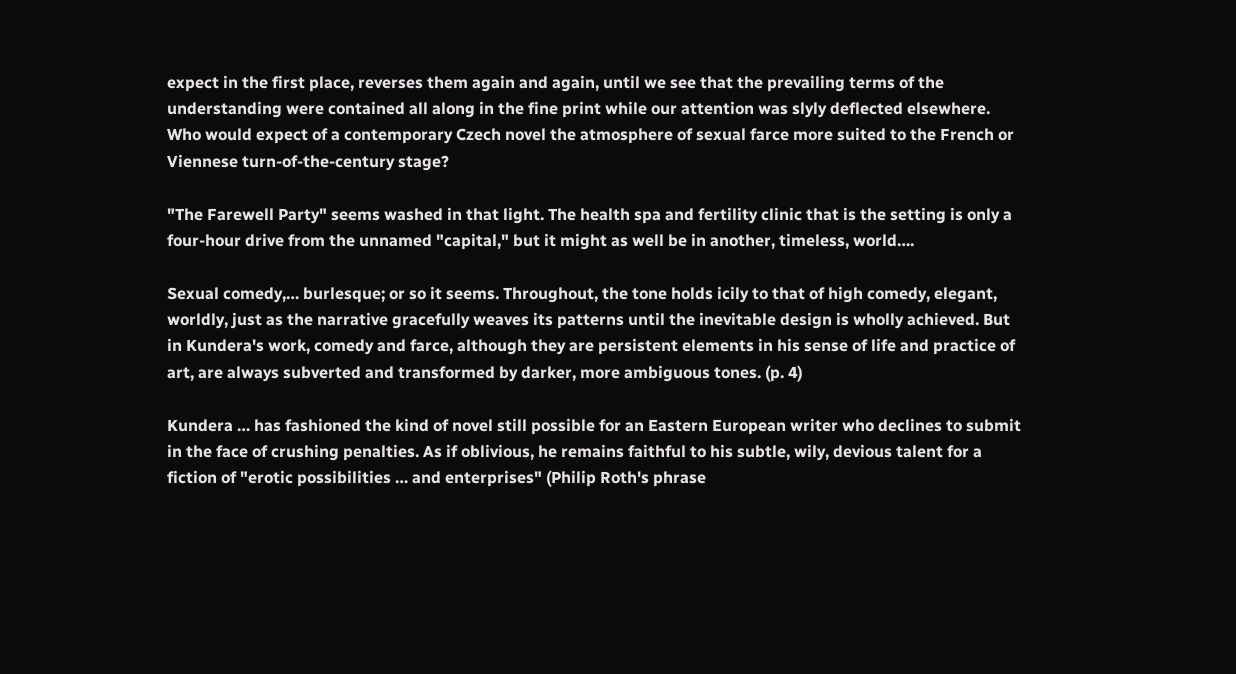expect in the first place, reverses them again and again, until we see that the prevailing terms of the understanding were contained all along in the fine print while our attention was slyly deflected elsewhere. Who would expect of a contemporary Czech novel the atmosphere of sexual farce more suited to the French or Viennese turn-of-the-century stage?

"The Farewell Party" seems washed in that light. The health spa and fertility clinic that is the setting is only a four-hour drive from the unnamed "capital," but it might as well be in another, timeless, world….

Sexual comedy,… burlesque; or so it seems. Throughout, the tone holds icily to that of high comedy, elegant, worldly, just as the narrative gracefully weaves its patterns until the inevitable design is wholly achieved. But in Kundera's work, comedy and farce, although they are persistent elements in his sense of life and practice of art, are always subverted and transformed by darker, more ambiguous tones. (p. 4)

Kundera … has fashioned the kind of novel still possible for an Eastern European writer who declines to submit in the face of crushing penalties. As if oblivious, he remains faithful to his subtle, wily, devious talent for a fiction of "erotic possibilities … and enterprises" (Philip Roth's phrase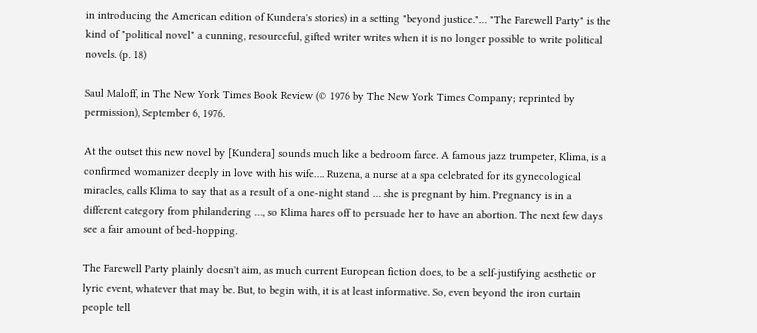in introducing the American edition of Kundera's stories) in a setting "beyond justice."… "The Farewell Party" is the kind of "political novel" a cunning, resourceful, gifted writer writes when it is no longer possible to write political novels. (p. 18)

Saul Maloff, in The New York Times Book Review (© 1976 by The New York Times Company; reprinted by permission), September 6, 1976.

At the outset this new novel by [Kundera] sounds much like a bedroom farce. A famous jazz trumpeter, Klima, is a confirmed womanizer deeply in love with his wife…. Ruzena, a nurse at a spa celebrated for its gynecological miracles, calls Klima to say that as a result of a one-night stand … she is pregnant by him. Pregnancy is in a different category from philandering …, so Klima hares off to persuade her to have an abortion. The next few days see a fair amount of bed-hopping.

The Farewell Party plainly doesn't aim, as much current European fiction does, to be a self-justifying aesthetic or lyric event, whatever that may be. But, to begin with, it is at least informative. So, even beyond the iron curtain people tell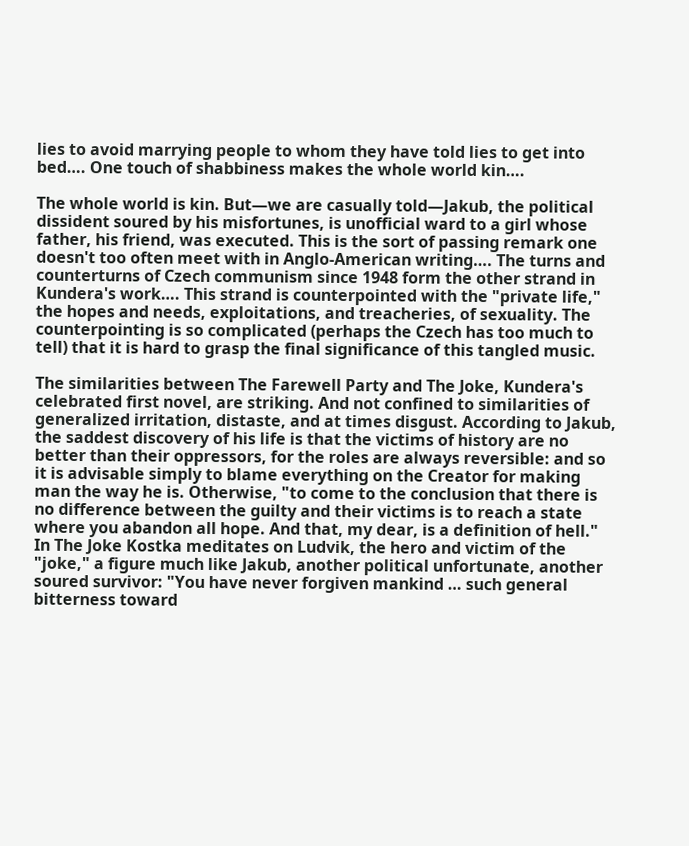lies to avoid marrying people to whom they have told lies to get into bed…. One touch of shabbiness makes the whole world kin….

The whole world is kin. But—we are casually told—Jakub, the political dissident soured by his misfortunes, is unofficial ward to a girl whose father, his friend, was executed. This is the sort of passing remark one doesn't too often meet with in Anglo-American writing…. The turns and counterturns of Czech communism since 1948 form the other strand in Kundera's work…. This strand is counterpointed with the "private life," the hopes and needs, exploitations, and treacheries, of sexuality. The counterpointing is so complicated (perhaps the Czech has too much to tell) that it is hard to grasp the final significance of this tangled music.

The similarities between The Farewell Party and The Joke, Kundera's celebrated first novel, are striking. And not confined to similarities of generalized irritation, distaste, and at times disgust. According to Jakub, the saddest discovery of his life is that the victims of history are no better than their oppressors, for the roles are always reversible: and so it is advisable simply to blame everything on the Creator for making man the way he is. Otherwise, "to come to the conclusion that there is no difference between the guilty and their victims is to reach a state where you abandon all hope. And that, my dear, is a definition of hell." In The Joke Kostka meditates on Ludvik, the hero and victim of the "joke," a figure much like Jakub, another political unfortunate, another soured survivor: "You have never forgiven mankind … such general bitterness toward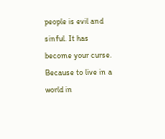people is evil and sinful. It has become your curse. Because to live in a world in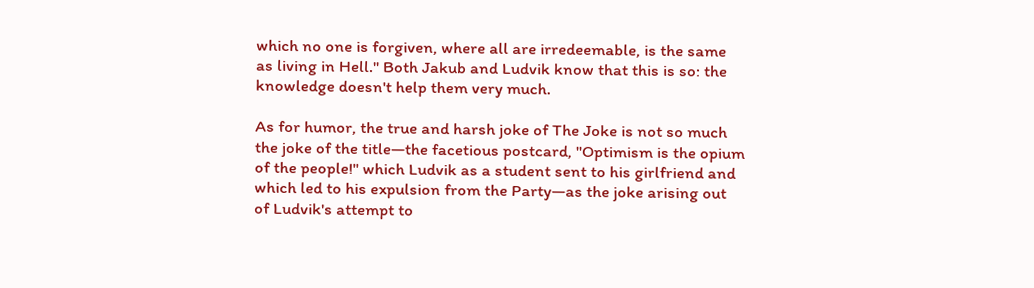which no one is forgiven, where all are irredeemable, is the same as living in Hell." Both Jakub and Ludvik know that this is so: the knowledge doesn't help them very much.

As for humor, the true and harsh joke of The Joke is not so much the joke of the title—the facetious postcard, "Optimism is the opium of the people!" which Ludvik as a student sent to his girlfriend and which led to his expulsion from the Party—as the joke arising out of Ludvik's attempt to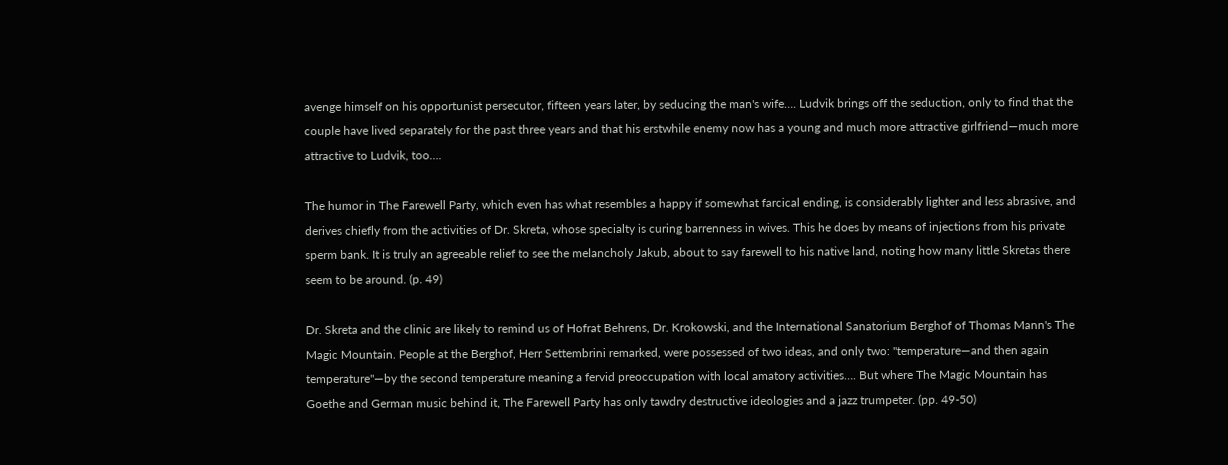avenge himself on his opportunist persecutor, fifteen years later, by seducing the man's wife…. Ludvik brings off the seduction, only to find that the couple have lived separately for the past three years and that his erstwhile enemy now has a young and much more attractive girlfriend—much more attractive to Ludvik, too….

The humor in The Farewell Party, which even has what resembles a happy if somewhat farcical ending, is considerably lighter and less abrasive, and derives chiefly from the activities of Dr. Skreta, whose specialty is curing barrenness in wives. This he does by means of injections from his private sperm bank. It is truly an agreeable relief to see the melancholy Jakub, about to say farewell to his native land, noting how many little Skretas there seem to be around. (p. 49)

Dr. Skreta and the clinic are likely to remind us of Hofrat Behrens, Dr. Krokowski, and the International Sanatorium Berghof of Thomas Mann's The Magic Mountain. People at the Berghof, Herr Settembrini remarked, were possessed of two ideas, and only two: "temperature—and then again temperature"—by the second temperature meaning a fervid preoccupation with local amatory activities…. But where The Magic Mountain has Goethe and German music behind it, The Farewell Party has only tawdry destructive ideologies and a jazz trumpeter. (pp. 49-50)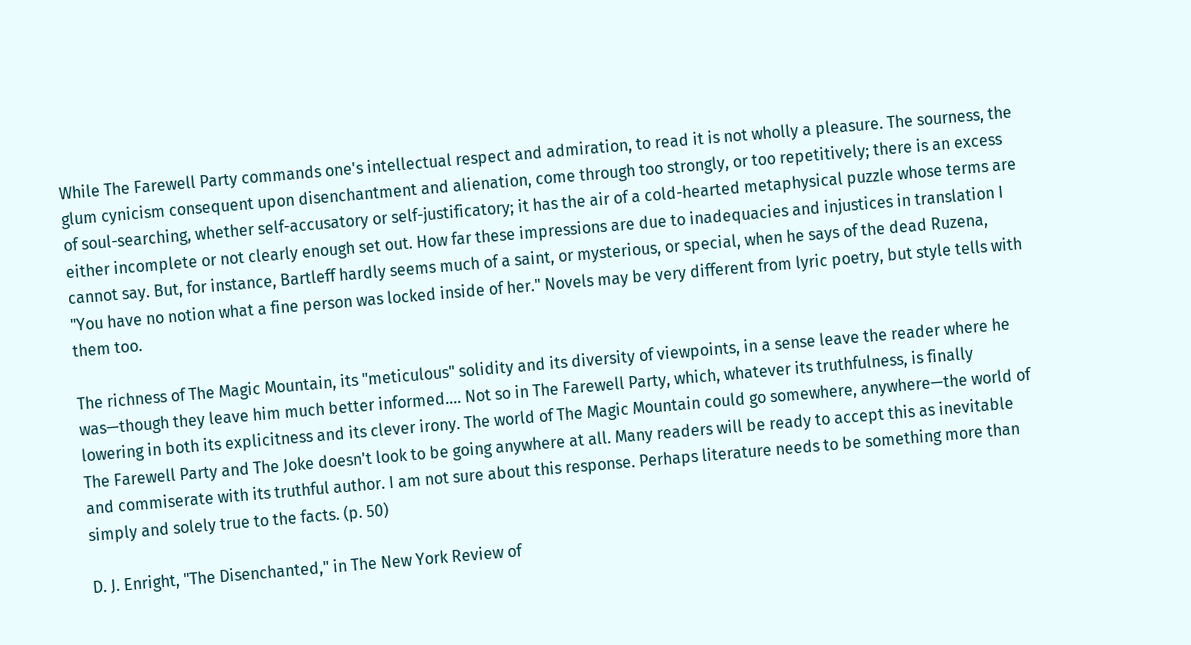While The Farewell Party commands one's intellectual respect and admiration, to read it is not wholly a pleasure. The sourness, the glum cynicism consequent upon disenchantment and alienation, come through too strongly, or too repetitively; there is an excess of soul-searching, whether self-accusatory or self-justificatory; it has the air of a cold-hearted metaphysical puzzle whose terms are either incomplete or not clearly enough set out. How far these impressions are due to inadequacies and injustices in translation I cannot say. But, for instance, Bartleff hardly seems much of a saint, or mysterious, or special, when he says of the dead Ruzena, "You have no notion what a fine person was locked inside of her." Novels may be very different from lyric poetry, but style tells with them too.

The richness of The Magic Mountain, its "meticulous" solidity and its diversity of viewpoints, in a sense leave the reader where he was—though they leave him much better informed…. Not so in The Farewell Party, which, whatever its truthfulness, is finally lowering in both its explicitness and its clever irony. The world of The Magic Mountain could go somewhere, anywhere—the world of The Farewell Party and The Joke doesn't look to be going anywhere at all. Many readers will be ready to accept this as inevitable and commiserate with its truthful author. I am not sure about this response. Perhaps literature needs to be something more than simply and solely true to the facts. (p. 50)

D. J. Enright, "The Disenchanted," in The New York Review of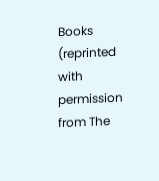Books (reprinted with permission from The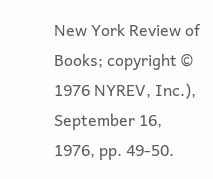New York Review of Books; copyright © 1976 NYREV, Inc.), September 16, 1976, pp. 49-50.